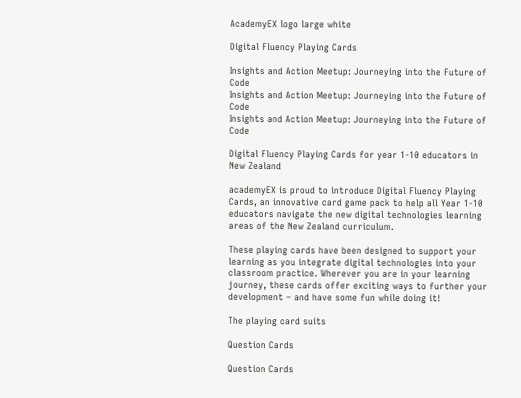AcademyEX logo large white

Digital Fluency Playing Cards

Insights and Action Meetup: Journeying into the Future of Code
Insights and Action Meetup: Journeying into the Future of Code
Insights and Action Meetup: Journeying into the Future of Code

Digital Fluency Playing Cards for year 1-10 educators in New Zealand

academyEX is proud to introduce Digital Fluency Playing Cards, an innovative card game pack to help all Year 1-10 educators navigate the new digital technologies learning areas of the New Zealand curriculum.

These playing cards have been designed to support your learning as you integrate digital technologies into your classroom practice. Wherever you are in your learning journey, these cards offer exciting ways to further your development – and have some fun while doing it!

The playing card suits

Question Cards

Question Cards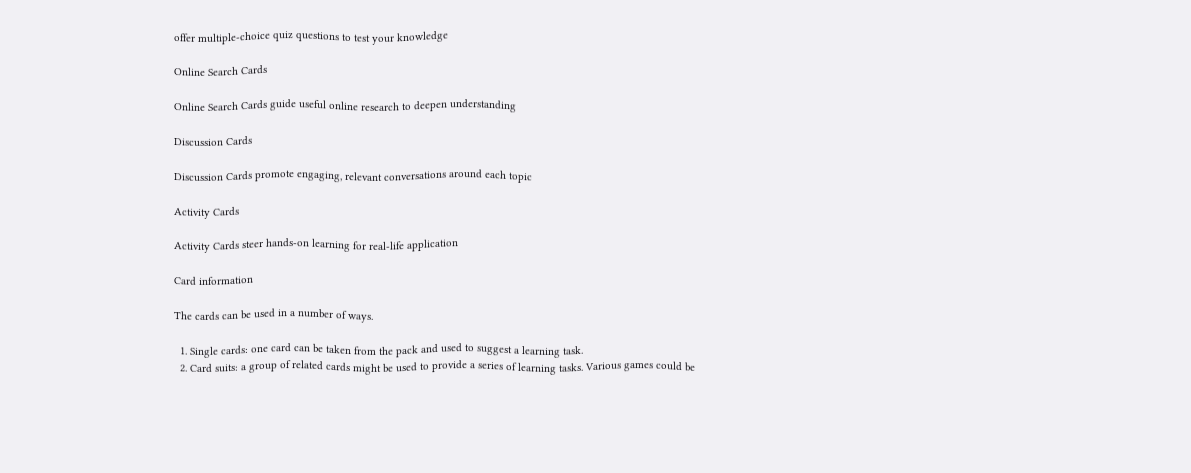offer multiple-choice quiz questions to test your knowledge

Online Search Cards

Online Search Cards guide useful online research to deepen understanding

Discussion Cards

Discussion Cards promote engaging, relevant conversations around each topic

Activity Cards

Activity Cards steer hands-on learning for real-life application

Card information

The cards can be used in a number of ways.

  1. Single cards: one card can be taken from the pack and used to suggest a learning task.
  2. Card suits: a group of related cards might be used to provide a series of learning tasks. Various games could be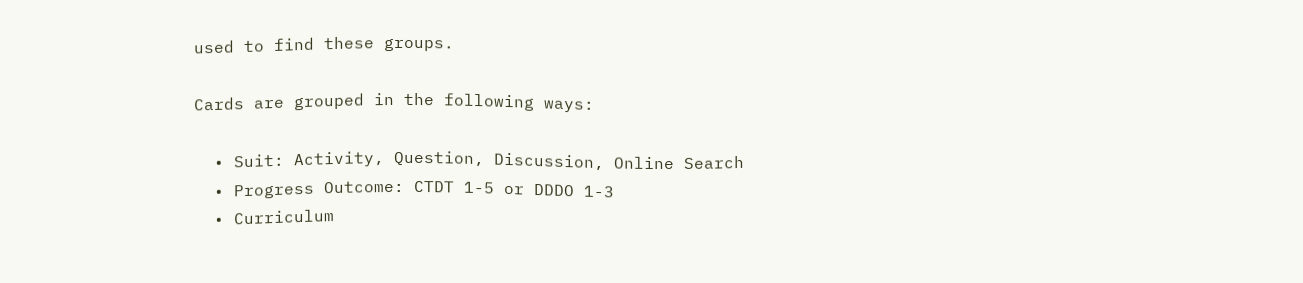used to find these groups.

Cards are grouped in the following ways:

  • Suit: Activity, Question, Discussion, Online Search
  • Progress Outcome: CTDT 1-5 or DDDO 1-3
  • Curriculum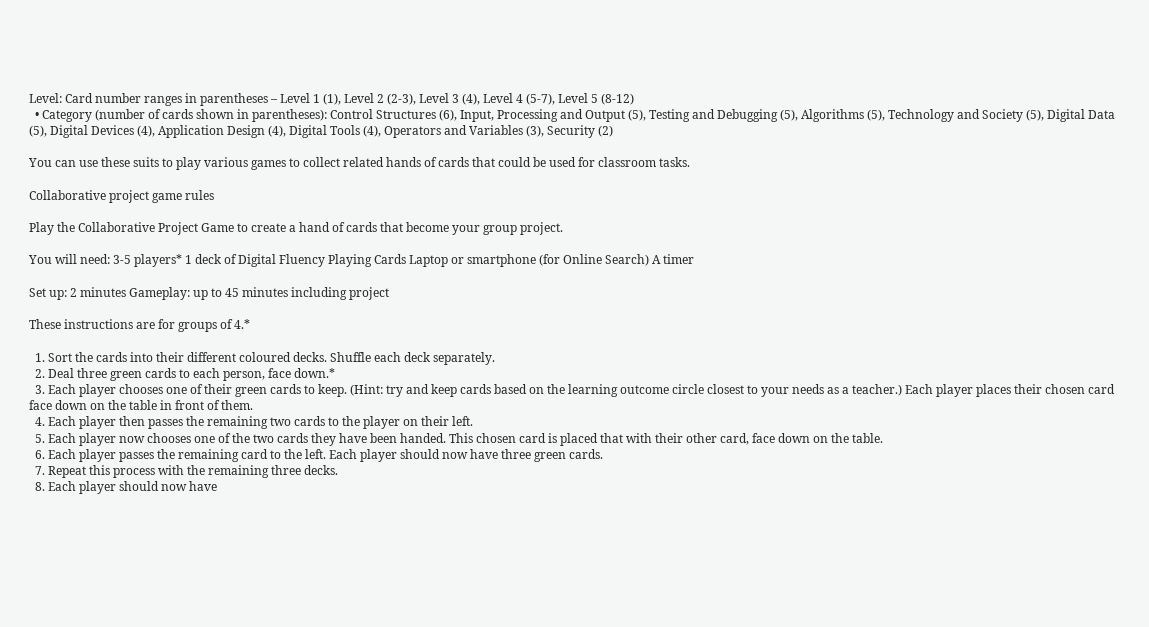Level: Card number ranges in parentheses – Level 1 (1), Level 2 (2-3), Level 3 (4), Level 4 (5-7), Level 5 (8-12)
  • Category (number of cards shown in parentheses): Control Structures (6), Input, Processing and Output (5), Testing and Debugging (5), Algorithms (5), Technology and Society (5), Digital Data (5), Digital Devices (4), Application Design (4), Digital Tools (4), Operators and Variables (3), Security (2)

You can use these suits to play various games to collect related hands of cards that could be used for classroom tasks.

Collaborative project game rules

Play the Collaborative Project Game to create a hand of cards that become your group project.

You will need: 3-5 players* 1 deck of Digital Fluency Playing Cards Laptop or smartphone (for Online Search) A timer

Set up: 2 minutes Gameplay: up to 45 minutes including project

These instructions are for groups of 4.*

  1. Sort the cards into their different coloured decks. Shuffle each deck separately.
  2. Deal three green cards to each person, face down.*
  3. Each player chooses one of their green cards to keep. (Hint: try and keep cards based on the learning outcome circle closest to your needs as a teacher.) Each player places their chosen card face down on the table in front of them.
  4. Each player then passes the remaining two cards to the player on their left.
  5. Each player now chooses one of the two cards they have been handed. This chosen card is placed that with their other card, face down on the table.
  6. Each player passes the remaining card to the left. Each player should now have three green cards.
  7. Repeat this process with the remaining three decks.
  8. Each player should now have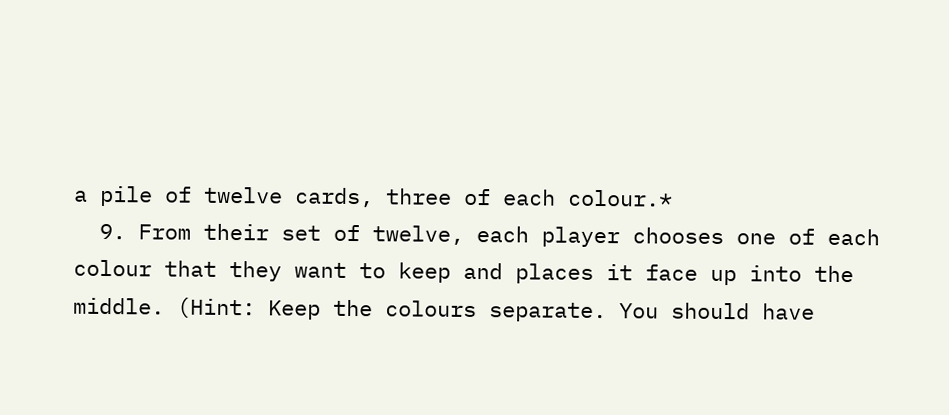a pile of twelve cards, three of each colour.*
  9. From their set of twelve, each player chooses one of each colour that they want to keep and places it face up into the middle. (Hint: Keep the colours separate. You should have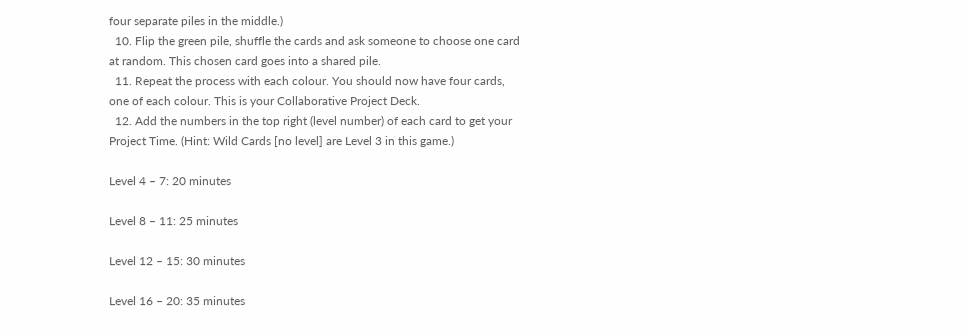four separate piles in the middle.)
  10. Flip the green pile, shuffle the cards and ask someone to choose one card at random. This chosen card goes into a shared pile.
  11. Repeat the process with each colour. You should now have four cards, one of each colour. This is your Collaborative Project Deck.
  12. Add the numbers in the top right (level number) of each card to get your Project Time. (Hint: Wild Cards [no level] are Level 3 in this game.)

Level 4 – 7: 20 minutes

Level 8 – 11: 25 minutes

Level 12 – 15: 30 minutes

Level 16 – 20: 35 minutes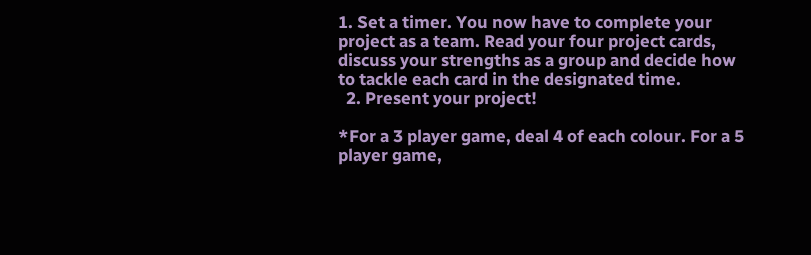1. Set a timer. You now have to complete your project as a team. Read your four project cards, discuss your strengths as a group and decide how to tackle each card in the designated time.
  2. Present your project!

*For a 3 player game, deal 4 of each colour. For a 5 player game,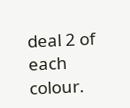deal 2 of each colour.